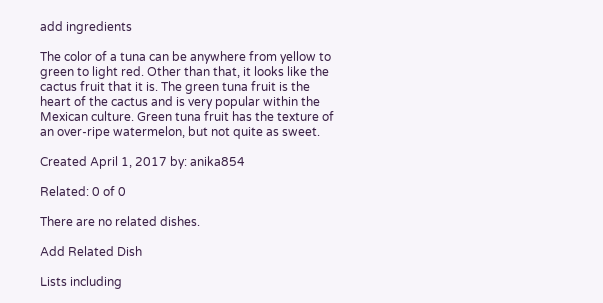add ingredients

The color of a tuna can be anywhere from yellow to green to light red. Other than that, it looks like the cactus fruit that it is. The green tuna fruit is the heart of the cactus and is very popular within the Mexican culture. Green tuna fruit has the texture of an over-ripe watermelon, but not quite as sweet.

Created April 1, 2017 by: anika854

Related: 0 of 0

There are no related dishes.

Add Related Dish

Lists including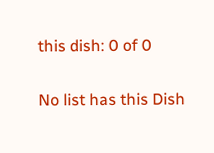this dish: 0 of 0

No list has this Dish